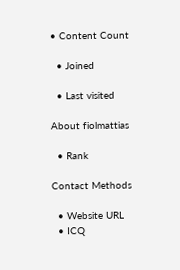• Content Count

  • Joined

  • Last visited

About fiolmattias

  • Rank

Contact Methods

  • Website URL
  • ICQ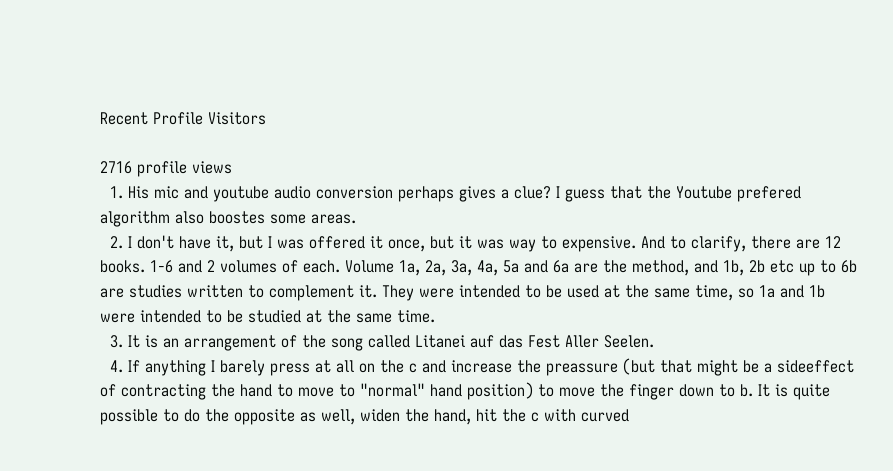Recent Profile Visitors

2716 profile views
  1. His mic and youtube audio conversion perhaps gives a clue? I guess that the Youtube prefered algorithm also boostes some areas.
  2. I don't have it, but I was offered it once, but it was way to expensive. And to clarify, there are 12 books. 1-6 and 2 volumes of each. Volume 1a, 2a, 3a, 4a, 5a and 6a are the method, and 1b, 2b etc up to 6b are studies written to complement it. They were intended to be used at the same time, so 1a and 1b were intended to be studied at the same time.
  3. It is an arrangement of the song called Litanei auf das Fest Aller Seelen.
  4. If anything I barely press at all on the c and increase the preassure (but that might be a sideeffect of contracting the hand to move to "normal" hand position) to move the finger down to b. It is quite possible to do the opposite as well, widen the hand, hit the c with curved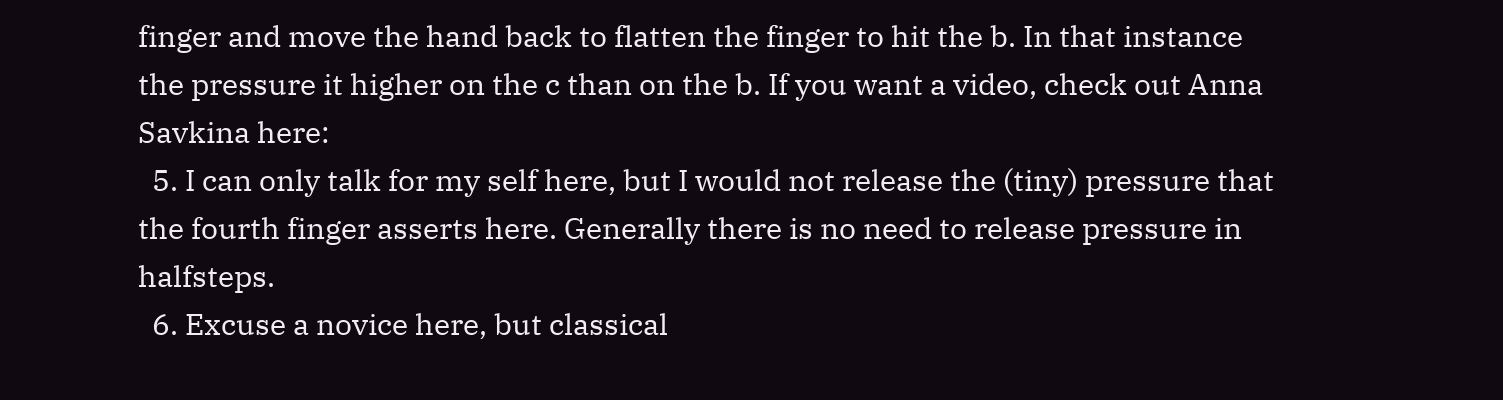finger and move the hand back to flatten the finger to hit the b. In that instance the pressure it higher on the c than on the b. If you want a video, check out Anna Savkina here:
  5. I can only talk for my self here, but I would not release the (tiny) pressure that the fourth finger asserts here. Generally there is no need to release pressure in halfsteps.
  6. Excuse a novice here, but classical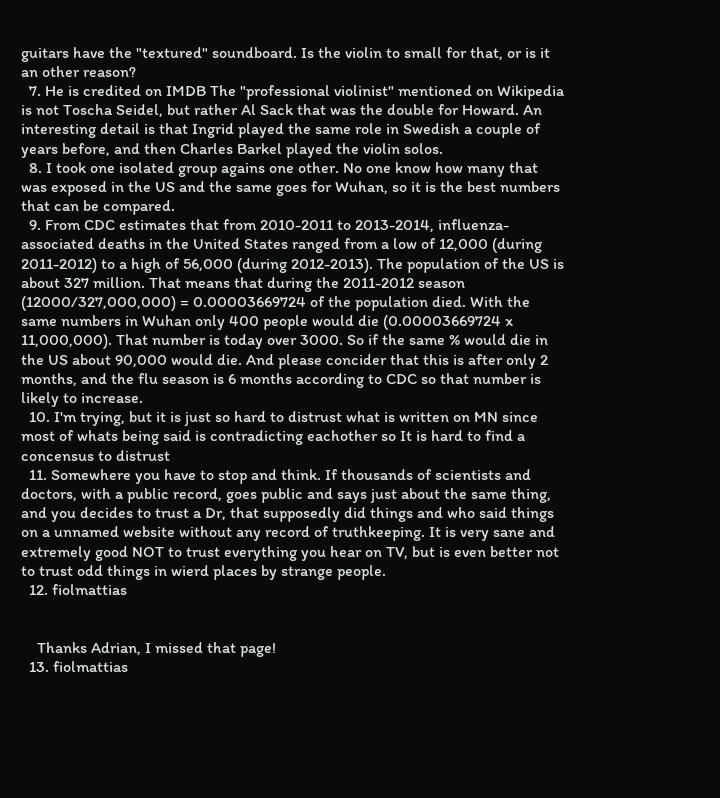guitars have the "textured" soundboard. Is the violin to small for that, or is it an other reason?
  7. He is credited on IMDB The "professional violinist" mentioned on Wikipedia is not Toscha Seidel, but rather Al Sack that was the double for Howard. An interesting detail is that Ingrid played the same role in Swedish a couple of years before, and then Charles Barkel played the violin solos.
  8. I took one isolated group agains one other. No one know how many that was exposed in the US and the same goes for Wuhan, so it is the best numbers that can be compared.
  9. From CDC estimates that from 2010-2011 to 2013-2014, influenza-associated deaths in the United States ranged from a low of 12,000 (during 2011-2012) to a high of 56,000 (during 2012-2013). The population of the US is about 327 million. That means that during the 2011-2012 season (12000/327,000,000) = 0.00003669724 of the population died. With the same numbers in Wuhan only 400 people would die (0.00003669724 x 11,000,000). That number is today over 3000. So if the same % would die in the US about 90,000 would die. And please concider that this is after only 2 months, and the flu season is 6 months according to CDC so that number is likely to increase.
  10. I'm trying, but it is just so hard to distrust what is written on MN since most of whats being said is contradicting eachother so It is hard to find a concensus to distrust
  11. Somewhere you have to stop and think. If thousands of scientists and doctors, with a public record, goes public and says just about the same thing, and you decides to trust a Dr, that supposedly did things and who said things on a unnamed website without any record of truthkeeping. It is very sane and extremely good NOT to trust everything you hear on TV, but is even better not to trust odd things in wierd places by strange people.
  12. fiolmattias


    Thanks Adrian, I missed that page!
  13. fiolmattias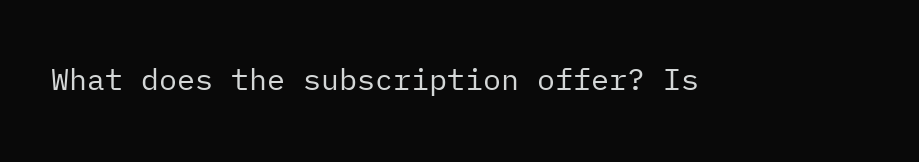What does the subscription offer? Is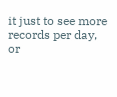it just to see more records per day, or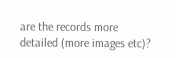are the records more detailed (more images etc)?